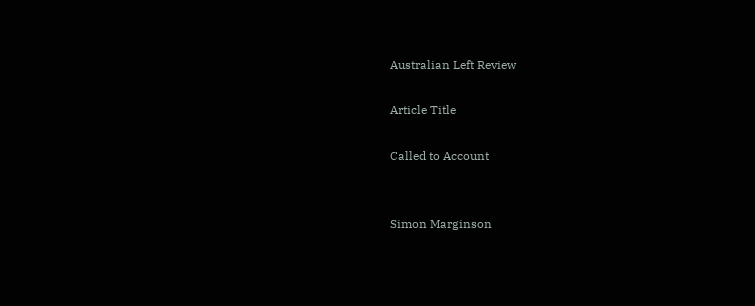Australian Left Review

Article Title

Called to Account


Simon Marginson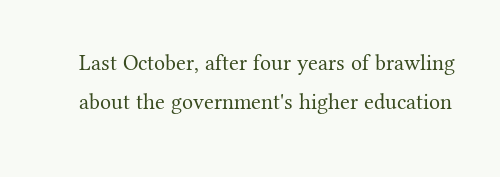Last October, after four years of brawling about the government's higher education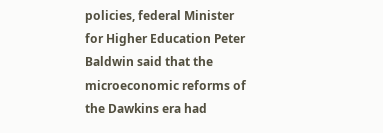policies, federal Minister for Higher Education Peter Baldwin said that the microeconomic reforms of the Dawkins era had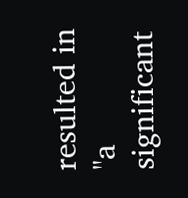resulted in "a significant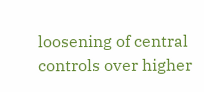loosening of central controls over higher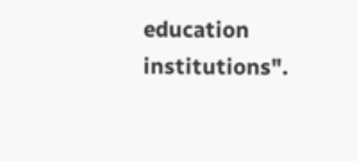education institutions".